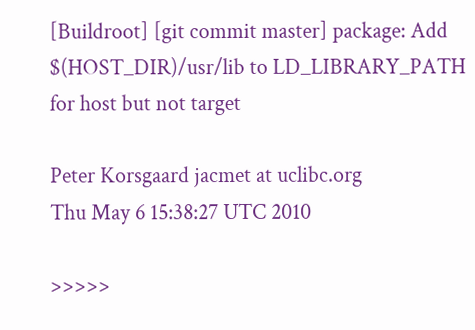[Buildroot] [git commit master] package: Add $(HOST_DIR)/usr/lib to LD_LIBRARY_PATH for host but not target

Peter Korsgaard jacmet at uclibc.org
Thu May 6 15:38:27 UTC 2010

>>>>>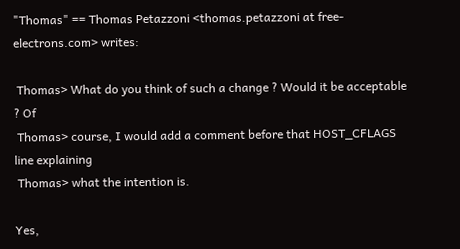"Thomas" == Thomas Petazzoni <thomas.petazzoni at free-electrons.com> writes:

 Thomas> What do you think of such a change ? Would it be acceptable ? Of
 Thomas> course, I would add a comment before that HOST_CFLAGS line explaining
 Thomas> what the intention is.

Yes,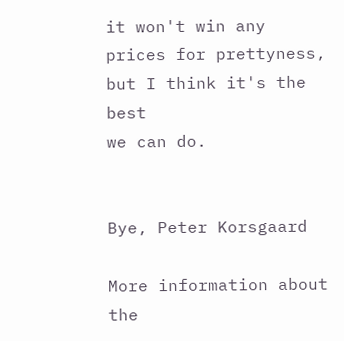it won't win any prices for prettyness, but I think it's the best
we can do.


Bye, Peter Korsgaard

More information about the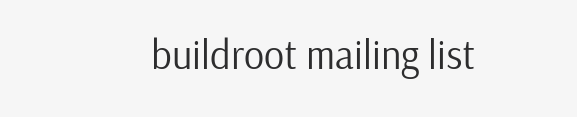buildroot mailing list